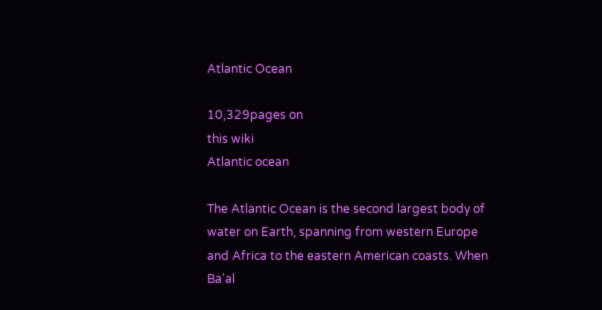Atlantic Ocean

10,329pages on
this wiki
Atlantic ocean

The Atlantic Ocean is the second largest body of water on Earth, spanning from western Europe and Africa to the eastern American coasts. When Ba'al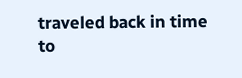traveled back in time to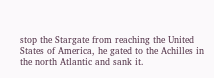stop the Stargate from reaching the United States of America, he gated to the Achilles in the north Atlantic and sank it.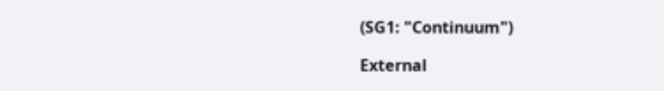(SG1: "Continuum")

External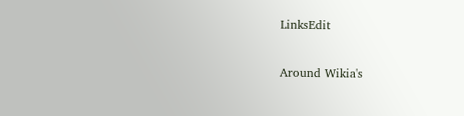LinksEdit

Around Wikia's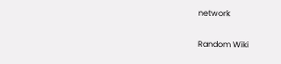network

Random Wiki